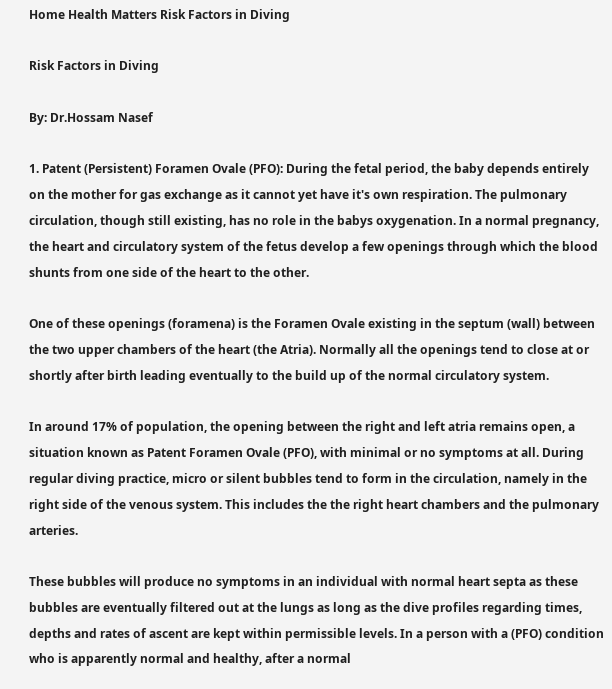Home Health Matters Risk Factors in Diving

Risk Factors in Diving

By: Dr.Hossam Nasef

1. Patent (Persistent) Foramen Ovale (PFO): During the fetal period, the baby depends entirely on the mother for gas exchange as it cannot yet have it's own respiration. The pulmonary circulation, though still existing, has no role in the babys oxygenation. In a normal pregnancy, the heart and circulatory system of the fetus develop a few openings through which the blood shunts from one side of the heart to the other.

One of these openings (foramena) is the Foramen Ovale existing in the septum (wall) between the two upper chambers of the heart (the Atria). Normally all the openings tend to close at or shortly after birth leading eventually to the build up of the normal circulatory system.

In around 17% of population, the opening between the right and left atria remains open, a situation known as Patent Foramen Ovale (PFO), with minimal or no symptoms at all. During regular diving practice, micro or silent bubbles tend to form in the circulation, namely in the right side of the venous system. This includes the the right heart chambers and the pulmonary arteries.

These bubbles will produce no symptoms in an individual with normal heart septa as these bubbles are eventually filtered out at the lungs as long as the dive profiles regarding times, depths and rates of ascent are kept within permissible levels. In a person with a (PFO) condition who is apparently normal and healthy, after a normal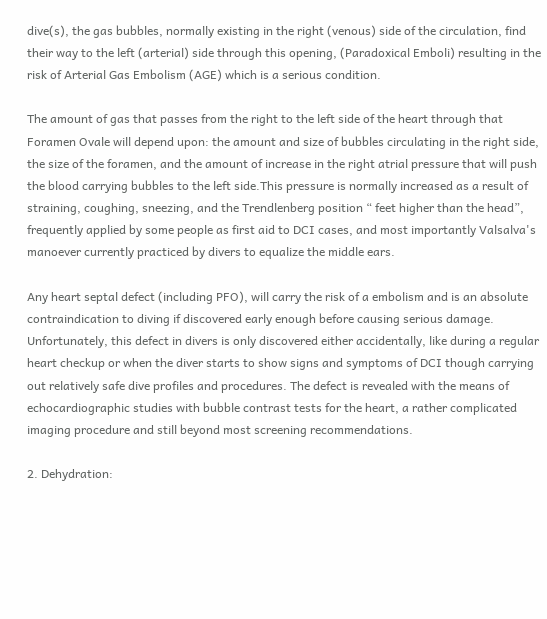dive(s), the gas bubbles, normally existing in the right (venous) side of the circulation, find their way to the left (arterial) side through this opening, (Paradoxical Emboli) resulting in the risk of Arterial Gas Embolism (AGE) which is a serious condition.

The amount of gas that passes from the right to the left side of the heart through that Foramen Ovale will depend upon: the amount and size of bubbles circulating in the right side, the size of the foramen, and the amount of increase in the right atrial pressure that will push the blood carrying bubbles to the left side.This pressure is normally increased as a result of straining, coughing, sneezing, and the Trendlenberg position “ feet higher than the head”, frequently applied by some people as first aid to DCI cases, and most importantly Valsalva's manoever currently practiced by divers to equalize the middle ears.

Any heart septal defect (including PFO), will carry the risk of a embolism and is an absolute contraindication to diving if discovered early enough before causing serious damage. Unfortunately, this defect in divers is only discovered either accidentally, like during a regular heart checkup or when the diver starts to show signs and symptoms of DCI though carrying out relatively safe dive profiles and procedures. The defect is revealed with the means of echocardiographic studies with bubble contrast tests for the heart, a rather complicated imaging procedure and still beyond most screening recommendations.

2. Dehydration: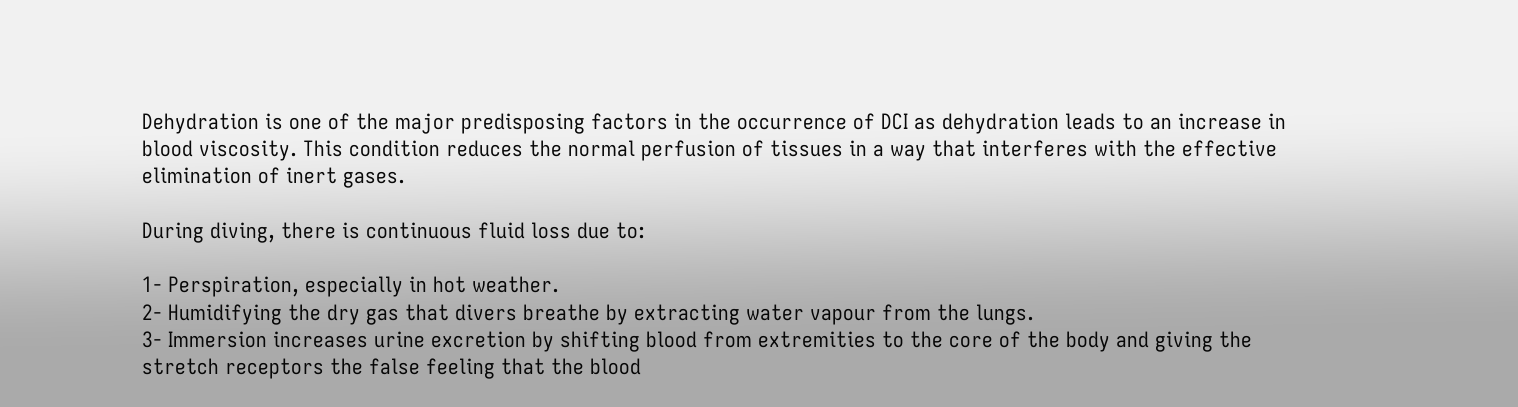Dehydration is one of the major predisposing factors in the occurrence of DCI as dehydration leads to an increase in blood viscosity. This condition reduces the normal perfusion of tissues in a way that interferes with the effective elimination of inert gases.

During diving, there is continuous fluid loss due to:

1- Perspiration, especially in hot weather.
2- Humidifying the dry gas that divers breathe by extracting water vapour from the lungs.
3- Immersion increases urine excretion by shifting blood from extremities to the core of the body and giving the stretch receptors the false feeling that the blood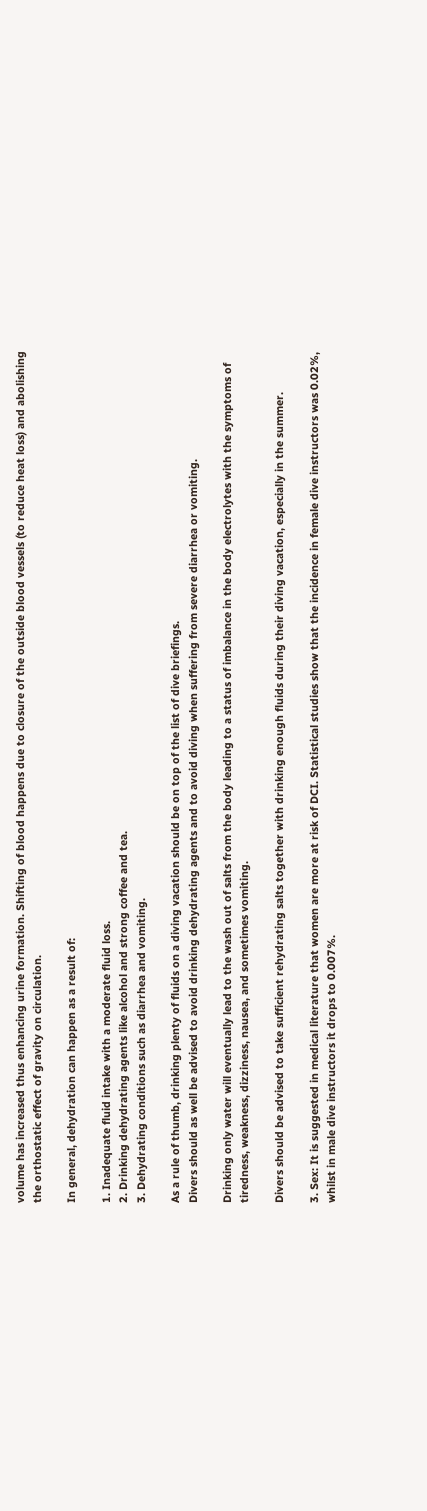volume has increased thus enhancing urine formation. Shifting of blood happens due to closure of the outside blood vessels (to reduce heat loss) and abolishing the orthostatic effect of gravity on circulation.

In general, dehydration can happen as a result of:

1. Inadequate fluid intake with a moderate fluid loss.
2. Drinking dehydrating agents like alcohol and strong coffee and tea.
3. Dehydrating conditions such as diarrhea and vomiting.

As a rule of thumb, drinking plenty of fluids on a diving vacation should be on top of the list of dive briefings.
Divers should as well be advised to avoid drinking dehydrating agents and to avoid diving when suffering from severe diarrhea or vomiting.

Drinking only water will eventually lead to the wash out of salts from the body leading to a status of imbalance in the body electrolytes with the symptoms of tiredness, weakness, dizziness, nausea, and sometimes vomiting.

Divers should be advised to take sufficient rehydrating salts together with drinking enough fluids during their diving vacation, especially in the summer.

3. Sex: It is suggested in medical literature that women are more at risk of DCI. Statistical studies show that the incidence in female dive instructors was 0.02%, whilst in male dive instructors it drops to 0.007%.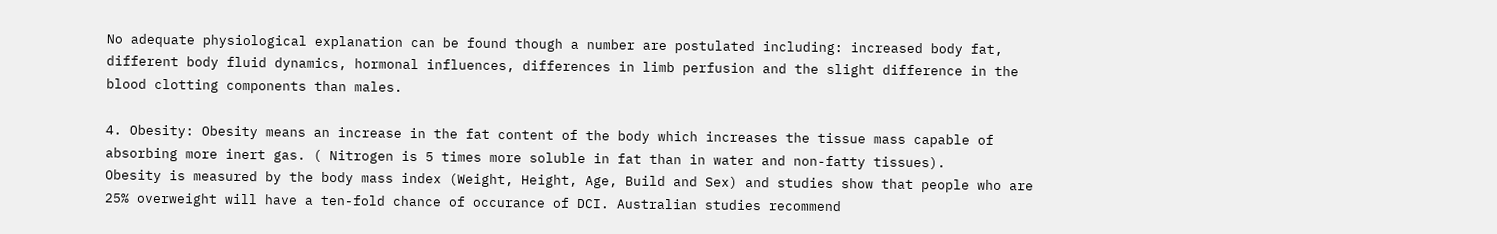No adequate physiological explanation can be found though a number are postulated including: increased body fat, different body fluid dynamics, hormonal influences, differences in limb perfusion and the slight difference in the blood clotting components than males.

4. Obesity: Obesity means an increase in the fat content of the body which increases the tissue mass capable of absorbing more inert gas. ( Nitrogen is 5 times more soluble in fat than in water and non-fatty tissues).
Obesity is measured by the body mass index (Weight, Height, Age, Build and Sex) and studies show that people who are 25% overweight will have a ten-fold chance of occurance of DCI. Australian studies recommend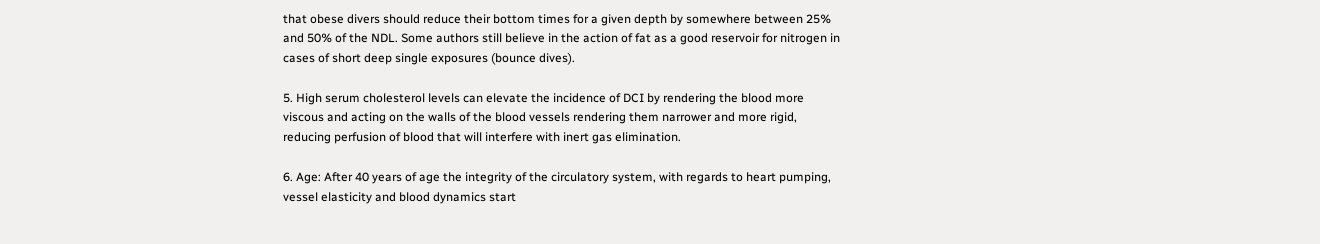that obese divers should reduce their bottom times for a given depth by somewhere between 25% and 50% of the NDL. Some authors still believe in the action of fat as a good reservoir for nitrogen in cases of short deep single exposures (bounce dives).

5. High serum cholesterol levels can elevate the incidence of DCI by rendering the blood more viscous and acting on the walls of the blood vessels rendering them narrower and more rigid, reducing perfusion of blood that will interfere with inert gas elimination.

6. Age: After 40 years of age the integrity of the circulatory system, with regards to heart pumping, vessel elasticity and blood dynamics start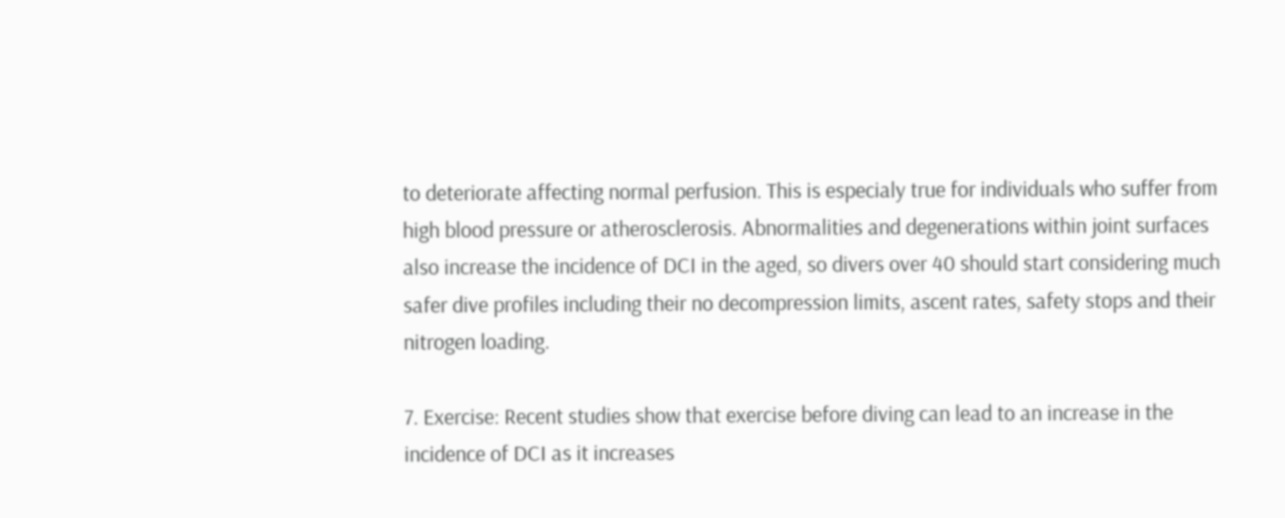to deteriorate affecting normal perfusion. This is especialy true for individuals who suffer from high blood pressure or atherosclerosis. Abnormalities and degenerations within joint surfaces also increase the incidence of DCI in the aged, so divers over 40 should start considering much safer dive profiles including their no decompression limits, ascent rates, safety stops and their nitrogen loading.

7. Exercise: Recent studies show that exercise before diving can lead to an increase in the incidence of DCI as it increases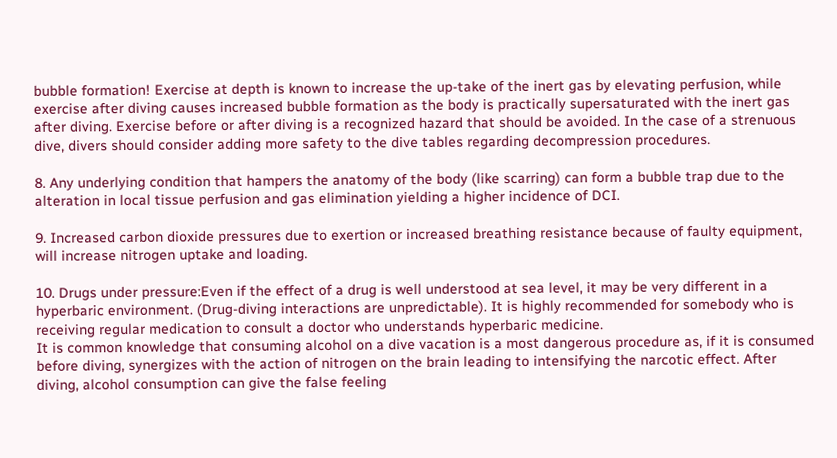bubble formation! Exercise at depth is known to increase the up-take of the inert gas by elevating perfusion, while exercise after diving causes increased bubble formation as the body is practically supersaturated with the inert gas after diving. Exercise before or after diving is a recognized hazard that should be avoided. In the case of a strenuous dive, divers should consider adding more safety to the dive tables regarding decompression procedures.

8. Any underlying condition that hampers the anatomy of the body (like scarring) can form a bubble trap due to the alteration in local tissue perfusion and gas elimination yielding a higher incidence of DCI.

9. Increased carbon dioxide pressures due to exertion or increased breathing resistance because of faulty equipment, will increase nitrogen uptake and loading.

10. Drugs under pressure:Even if the effect of a drug is well understood at sea level, it may be very different in a hyperbaric environment. (Drug-diving interactions are unpredictable). It is highly recommended for somebody who is receiving regular medication to consult a doctor who understands hyperbaric medicine.
It is common knowledge that consuming alcohol on a dive vacation is a most dangerous procedure as, if it is consumed before diving, synergizes with the action of nitrogen on the brain leading to intensifying the narcotic effect. After diving, alcohol consumption can give the false feeling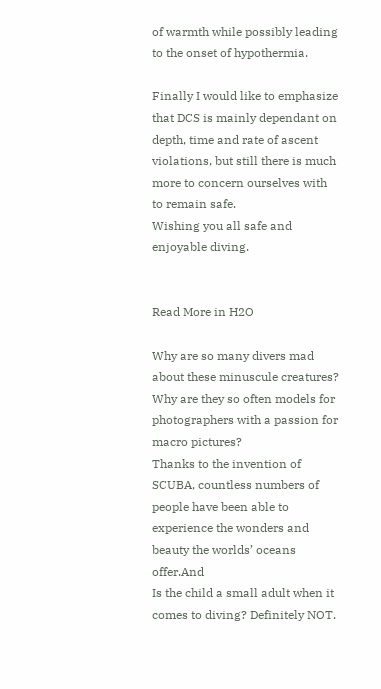of warmth while possibly leading to the onset of hypothermia.

Finally I would like to emphasize that DCS is mainly dependant on depth, time and rate of ascent violations, but still there is much more to concern ourselves with to remain safe.
Wishing you all safe and enjoyable diving.


Read More in H2O

Why are so many divers mad about these minuscule creatures? Why are they so often models for photographers with a passion for macro pictures?
Thanks to the invention of SCUBA, countless numbers of people have been able to experience the wonders and beauty the worlds’ oceans offer.And
Is the child a small adult when it comes to diving? Definitely NOT.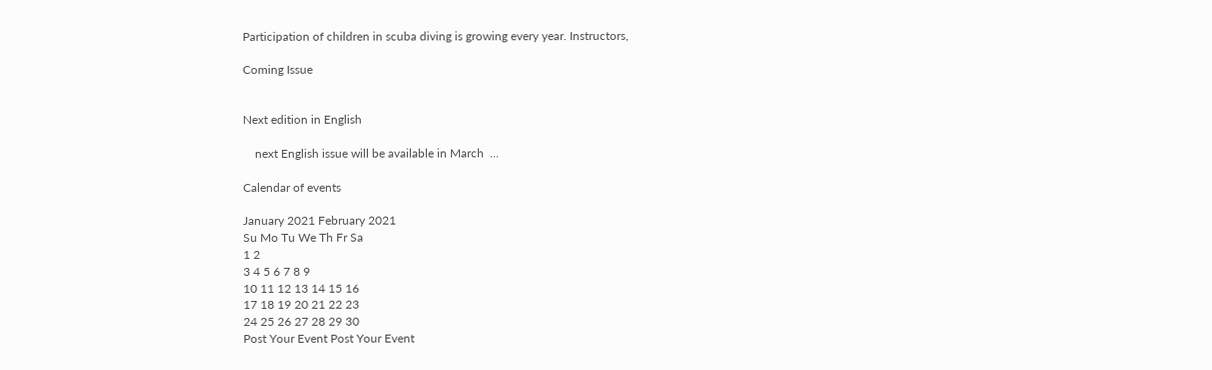Participation of children in scuba diving is growing every year. Instructors,

Coming Issue


Next edition in English

    next English issue will be available in March  ...

Calendar of events

January 2021 February 2021
Su Mo Tu We Th Fr Sa
1 2
3 4 5 6 7 8 9
10 11 12 13 14 15 16
17 18 19 20 21 22 23
24 25 26 27 28 29 30
Post Your Event Post Your Event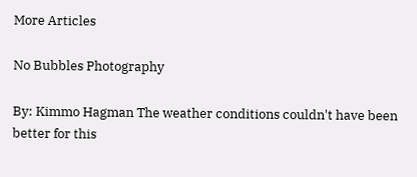More Articles

No Bubbles Photography

By: Kimmo Hagman The weather conditions couldn't have been better for this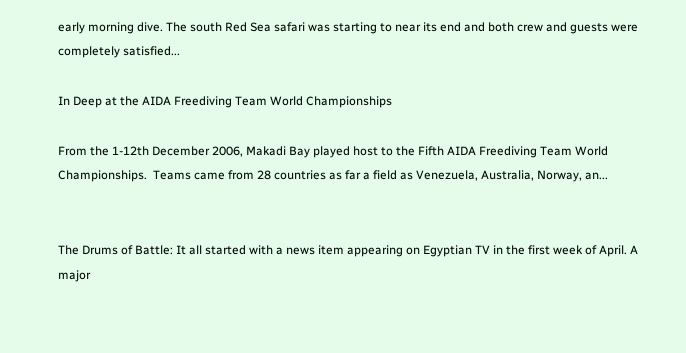early morning dive. The south Red Sea safari was starting to near its end and both crew and guests were completely satisfied...

In Deep at the AIDA Freediving Team World Championships

From the 1-12th December 2006, Makadi Bay played host to the Fifth AIDA Freediving Team World Championships.  Teams came from 28 countries as far a field as Venezuela, Australia, Norway, an...


The Drums of Battle: It all started with a news item appearing on Egyptian TV in the first week of April. A major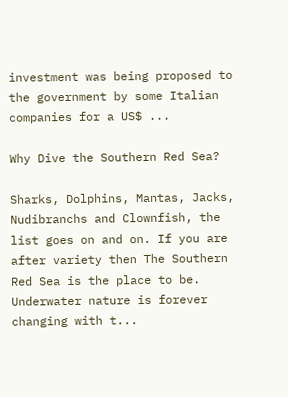investment was being proposed to the government by some Italian companies for a US$ ...

Why Dive the Southern Red Sea?

Sharks, Dolphins, Mantas, Jacks, Nudibranchs and Clownfish, the list goes on and on. If you are after variety then The Southern Red Sea is the place to be. Underwater nature is forever changing with t...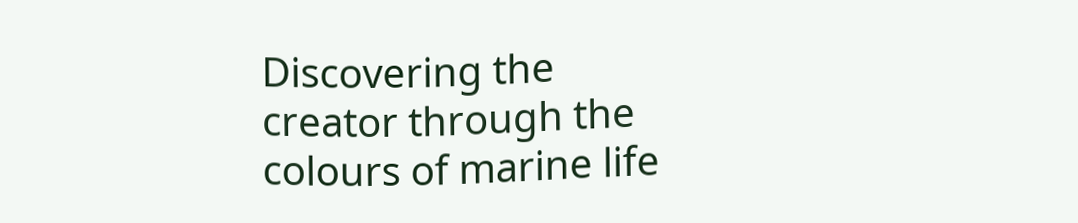Discovering the creator through the colours of marine life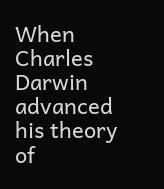When Charles Darwin advanced his theory of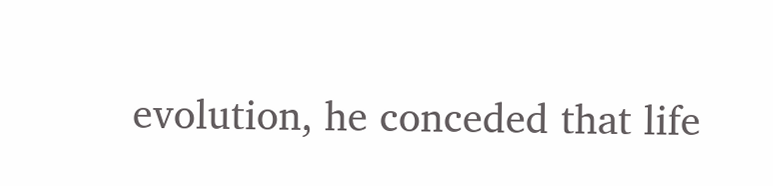evolution, he conceded that life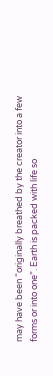may have been “originally breathed by the creator into a few forms or into one”. Earth is packed with life so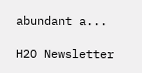abundant a...

H2O Newsletter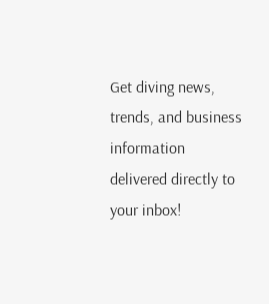Get diving news, trends, and business information delivered directly to your inbox!